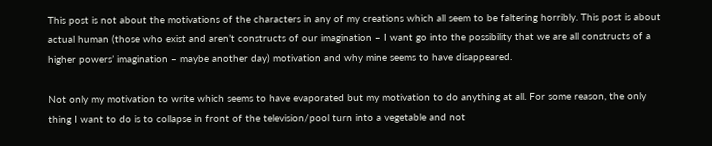This post is not about the motivations of the characters in any of my creations which all seem to be faltering horribly. This post is about actual human (those who exist and aren’t constructs of our imagination – I want go into the possibility that we are all constructs of a higher powers’ imagination – maybe another day) motivation and why mine seems to have disappeared.

Not only my motivation to write which seems to have evaporated but my motivation to do anything at all. For some reason, the only thing I want to do is to collapse in front of the television/pool turn into a vegetable and not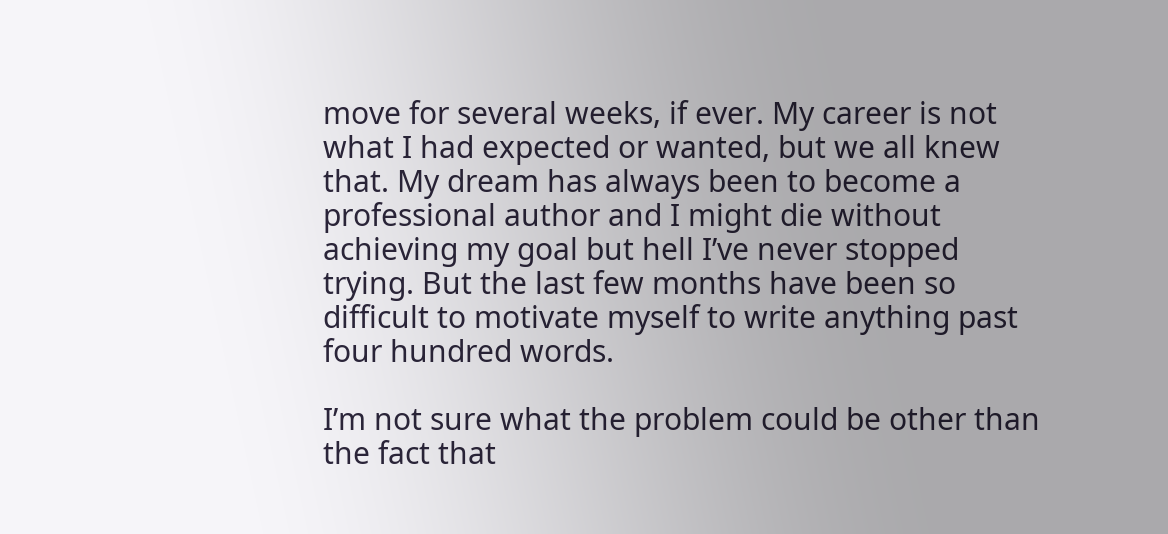move for several weeks, if ever. My career is not what I had expected or wanted, but we all knew that. My dream has always been to become a professional author and I might die without achieving my goal but hell I’ve never stopped trying. But the last few months have been so difficult to motivate myself to write anything past four hundred words.

I’m not sure what the problem could be other than the fact that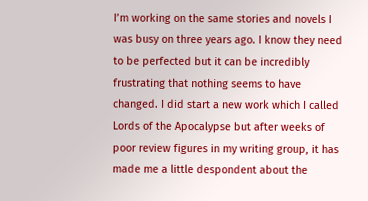I’m working on the same stories and novels I was busy on three years ago. I know they need to be perfected but it can be incredibly frustrating that nothing seems to have changed. I did start a new work which I called Lords of the Apocalypse but after weeks of poor review figures in my writing group, it has made me a little despondent about the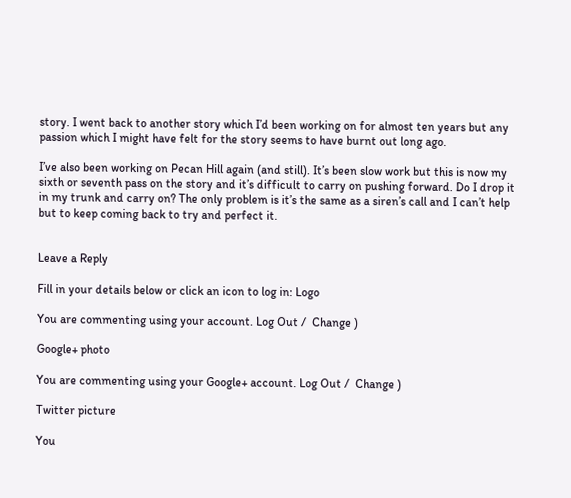story. I went back to another story which I’d been working on for almost ten years but any passion which I might have felt for the story seems to have burnt out long ago.

I’ve also been working on Pecan Hill again (and still). It’s been slow work but this is now my sixth or seventh pass on the story and it’s difficult to carry on pushing forward. Do I drop it in my trunk and carry on? The only problem is it’s the same as a siren’s call and I can’t help but to keep coming back to try and perfect it.


Leave a Reply

Fill in your details below or click an icon to log in: Logo

You are commenting using your account. Log Out /  Change )

Google+ photo

You are commenting using your Google+ account. Log Out /  Change )

Twitter picture

You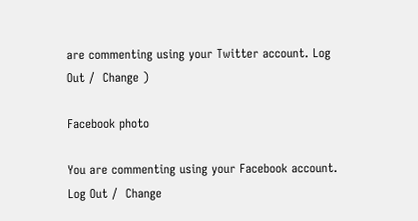are commenting using your Twitter account. Log Out /  Change )

Facebook photo

You are commenting using your Facebook account. Log Out /  Change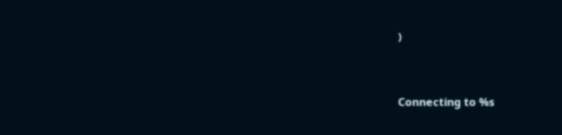)


Connecting to %s